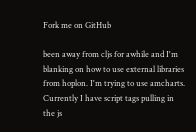Fork me on GitHub

been away from cljs for awhile and I'm blanking on how to use external libraries from hoplon. I'm trying to use amcharts. Currently I have script tags pulling in the js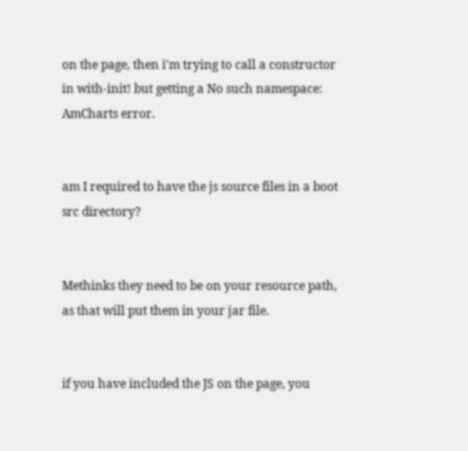on the page, then i'm trying to call a constructor in with-init! but getting a No such namespace: AmCharts error.


am I required to have the js source files in a boot src directory?


Methinks they need to be on your resource path, as that will put them in your jar file.


if you have included the JS on the page, you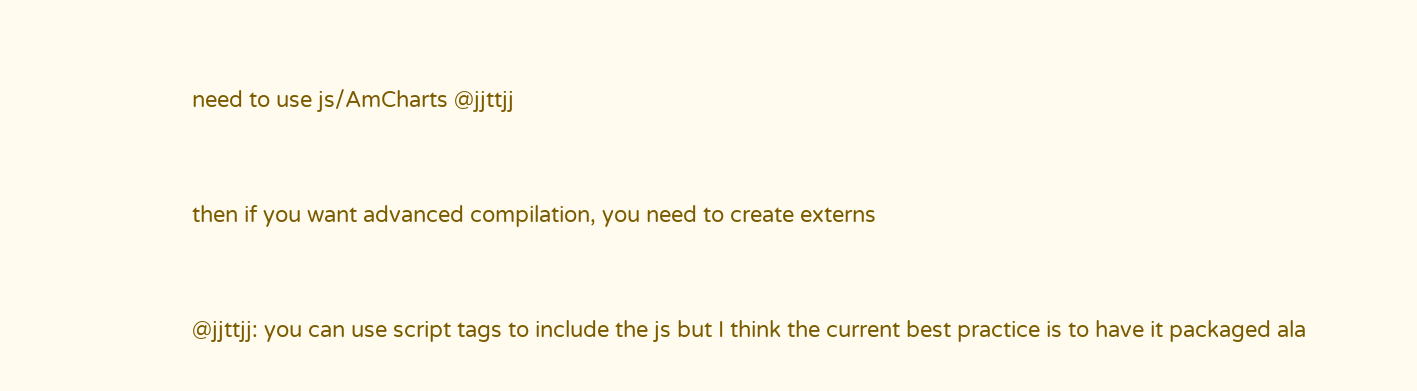need to use js/AmCharts @jjttjj


then if you want advanced compilation, you need to create externs


@jjttjj: you can use script tags to include the js but I think the current best practice is to have it packaged ala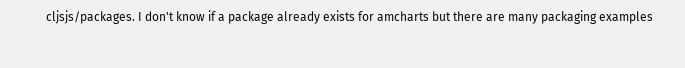cljsjs/packages. I don't know if a package already exists for amcharts but there are many packaging examples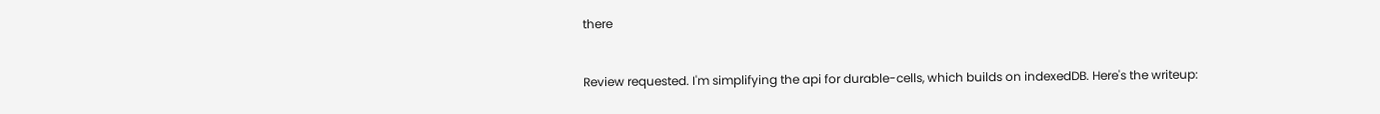there


Review requested. I'm simplifying the api for durable-cells, which builds on indexedDB. Here's the writeup: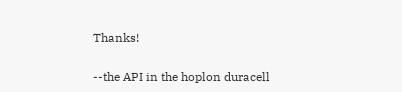Thanks!


--the API in the hoplon duracell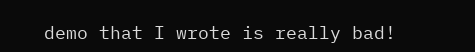demo that I wrote is really bad!